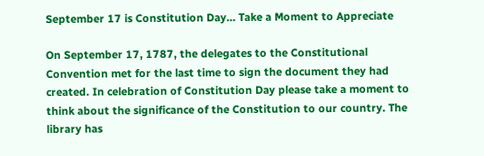September 17 is Constitution Day… Take a Moment to Appreciate

On September 17, 1787, the delegates to the Constitutional Convention met for the last time to sign the document they had created. In celebration of Constitution Day please take a moment to think about the significance of the Constitution to our country. The library has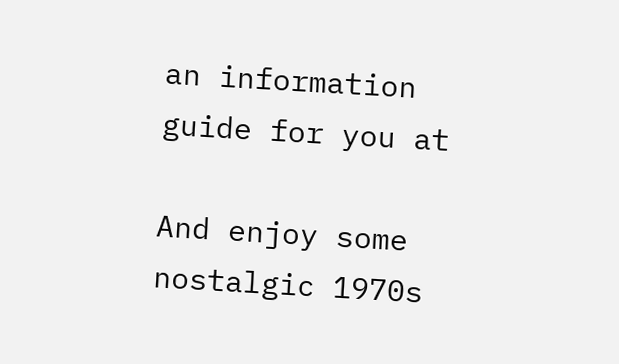an information guide for you at

And enjoy some nostalgic 1970s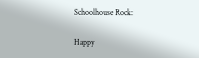Schoolhouse Rock:

Happy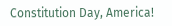Constitution Day, America!